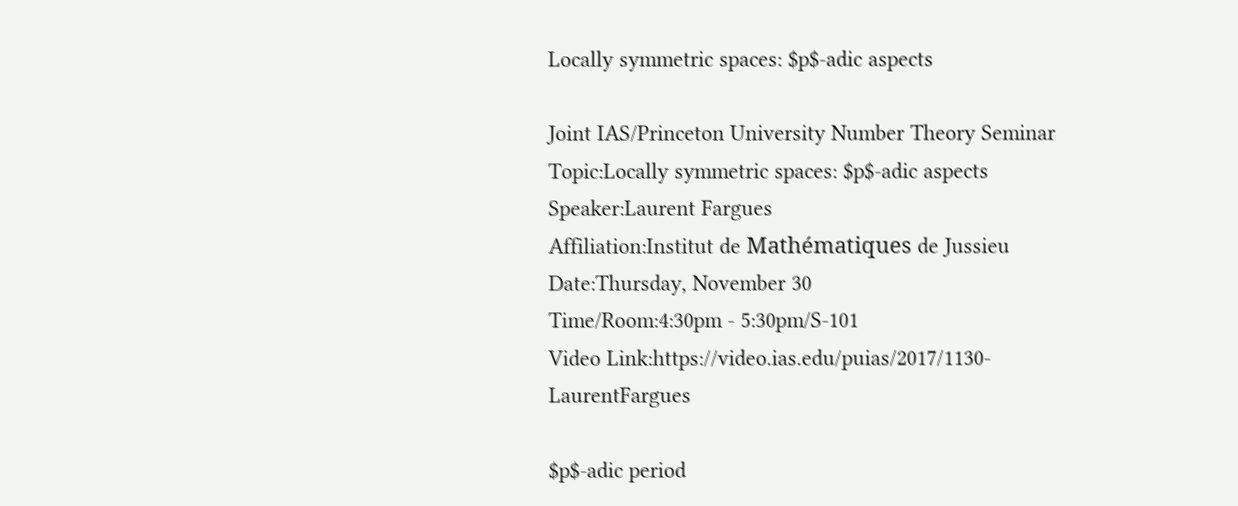Locally symmetric spaces: $p$-adic aspects

Joint IAS/Princeton University Number Theory Seminar
Topic:Locally symmetric spaces: $p$-adic aspects
Speaker:Laurent Fargues
Affiliation:Institut de Mathématiques de Jussieu
Date:Thursday, November 30
Time/Room:4:30pm - 5:30pm/S-101
Video Link:https://video.ias.edu/puias/2017/1130-LaurentFargues

$p$-adic period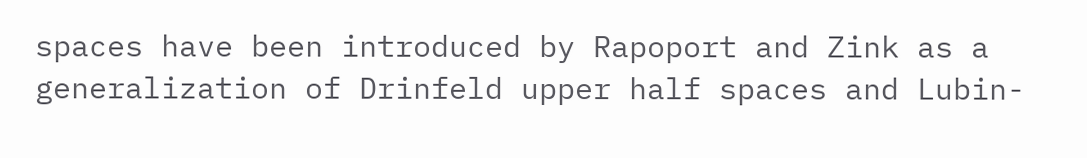spaces have been introduced by Rapoport and Zink as a generalization of Drinfeld upper half spaces and Lubin-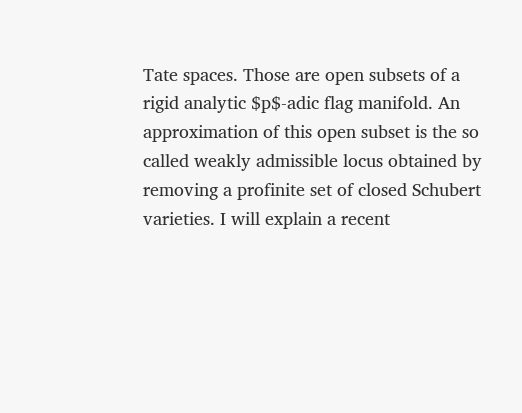Tate spaces. Those are open subsets of a rigid analytic $p$-adic flag manifold. An approximation of this open subset is the so called weakly admissible locus obtained by removing a profinite set of closed Schubert varieties. I will explain a recent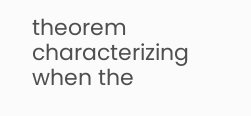theorem characterizing when the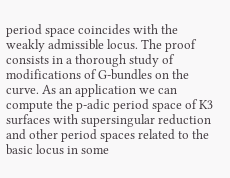period space coincides with the weakly admissible locus. The proof consists in a thorough study of modifications of G-bundles on the curve. As an application we can compute the p-adic period space of K3 surfaces with supersingular reduction and other period spaces related to the basic locus in some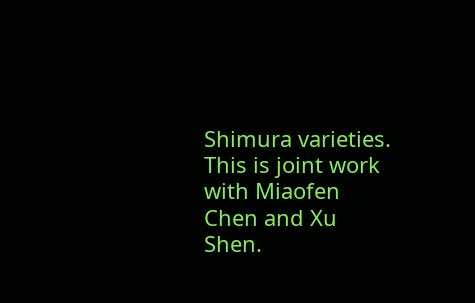Shimura varieties. This is joint work with Miaofen Chen and Xu Shen.